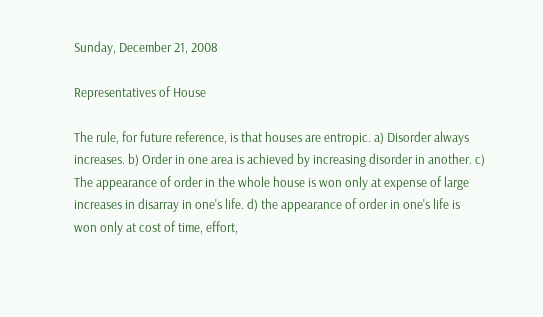Sunday, December 21, 2008

Representatives of House

The rule, for future reference, is that houses are entropic. a) Disorder always increases. b) Order in one area is achieved by increasing disorder in another. c) The appearance of order in the whole house is won only at expense of large increases in disarray in one's life. d) the appearance of order in one's life is won only at cost of time, effort,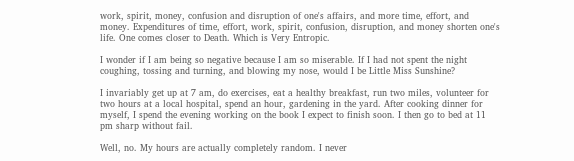work, spirit, money, confusion and disruption of one's affairs, and more time, effort, and money. Expenditures of time, effort, work, spirit, confusion, disruption, and money shorten one's life. One comes closer to Death. Which is Very Entropic.

I wonder if I am being so negative because I am so miserable. If I had not spent the night coughing, tossing and turning, and blowing my nose, would I be Little Miss Sunshine?

I invariably get up at 7 am, do exercises, eat a healthy breakfast, run two miles, volunteer for two hours at a local hospital, spend an hour, gardening in the yard. After cooking dinner for myself, I spend the evening working on the book I expect to finish soon. I then go to bed at 11 pm sharp without fail.

Well, no. My hours are actually completely random. I never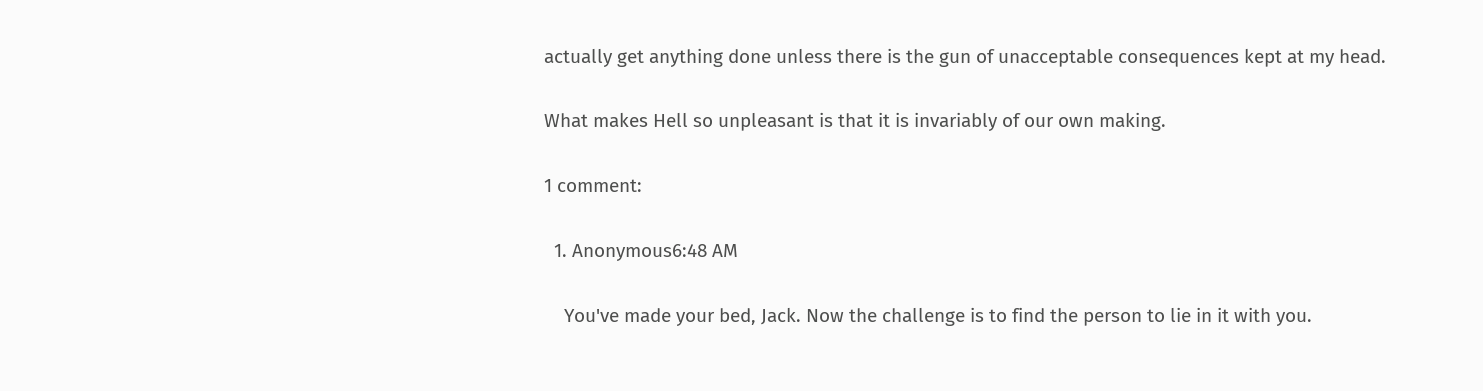actually get anything done unless there is the gun of unacceptable consequences kept at my head.

What makes Hell so unpleasant is that it is invariably of our own making.

1 comment:

  1. Anonymous6:48 AM

    You've made your bed, Jack. Now the challenge is to find the person to lie in it with you.